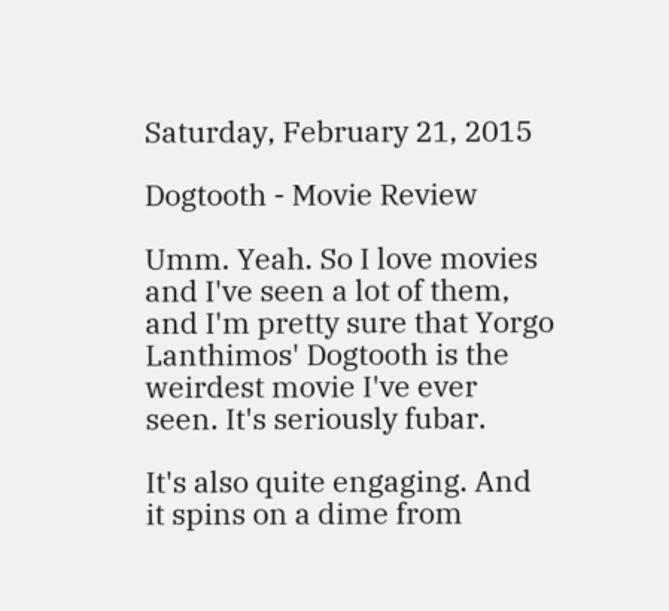Saturday, February 21, 2015

Dogtooth - Movie Review

Umm. Yeah. So I love movies and I've seen a lot of them, and I'm pretty sure that Yorgo Lanthimos' Dogtooth is the weirdest movie I've ever seen. It's seriously fubar.

It's also quite engaging. And it spins on a dime from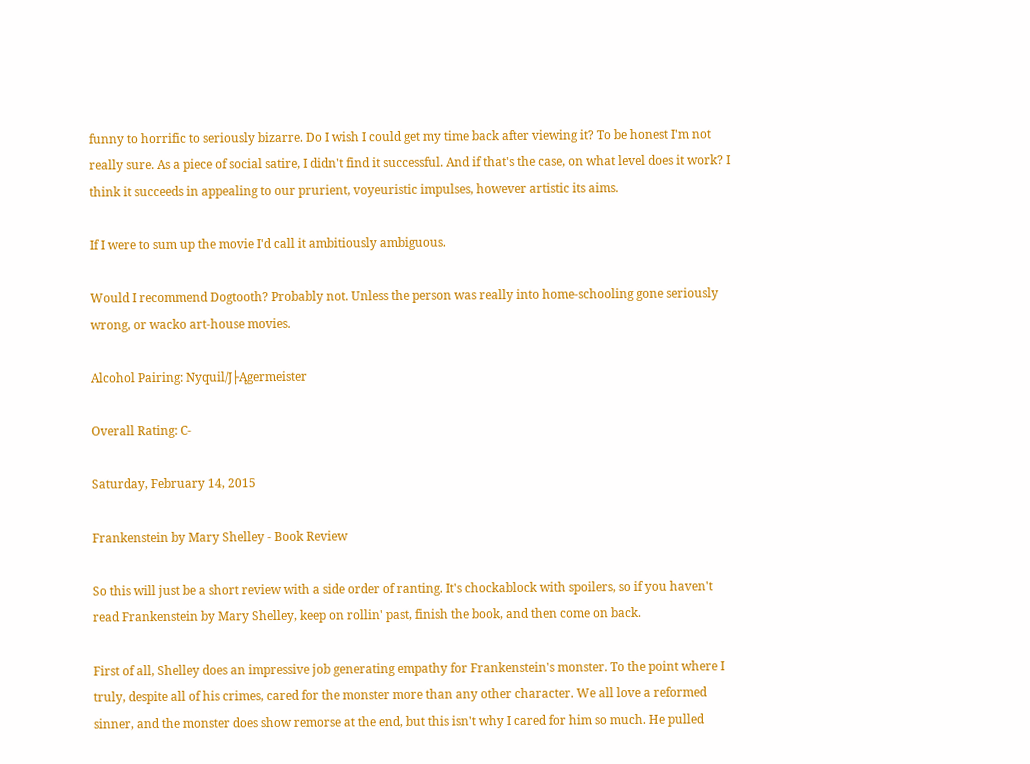funny to horrific to seriously bizarre. Do I wish I could get my time back after viewing it? To be honest I'm not really sure. As a piece of social satire, I didn't find it successful. And if that's the case, on what level does it work? I think it succeeds in appealing to our prurient, voyeuristic impulses, however artistic its aims.

If I were to sum up the movie I'd call it ambitiously ambiguous.

Would I recommend Dogtooth? Probably not. Unless the person was really into home-schooling gone seriously wrong, or wacko art-house movies.

Alcohol Pairing: Nyquil/J├Ągermeister

Overall Rating: C-

Saturday, February 14, 2015

Frankenstein by Mary Shelley - Book Review

So this will just be a short review with a side order of ranting. It's chockablock with spoilers, so if you haven't read Frankenstein by Mary Shelley, keep on rollin' past, finish the book, and then come on back.

First of all, Shelley does an impressive job generating empathy for Frankenstein's monster. To the point where I truly, despite all of his crimes, cared for the monster more than any other character. We all love a reformed sinner, and the monster does show remorse at the end, but this isn't why I cared for him so much. He pulled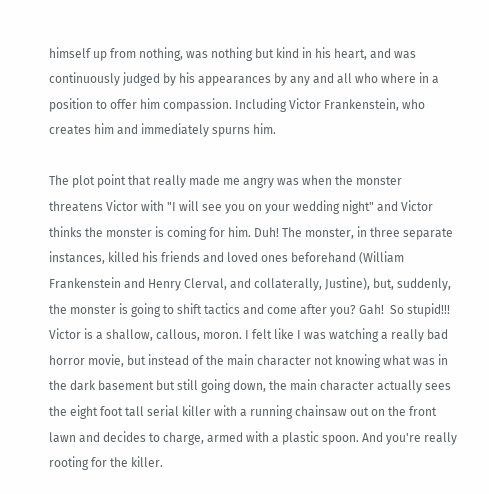himself up from nothing, was nothing but kind in his heart, and was continuously judged by his appearances by any and all who where in a position to offer him compassion. Including Victor Frankenstein, who creates him and immediately spurns him.

The plot point that really made me angry was when the monster threatens Victor with "I will see you on your wedding night" and Victor thinks the monster is coming for him. Duh! The monster, in three separate instances, killed his friends and loved ones beforehand (William Frankenstein and Henry Clerval, and collaterally, Justine), but, suddenly, the monster is going to shift tactics and come after you? Gah!  So stupid!!! Victor is a shallow, callous, moron. I felt like I was watching a really bad horror movie, but instead of the main character not knowing what was in the dark basement but still going down, the main character actually sees the eight foot tall serial killer with a running chainsaw out on the front lawn and decides to charge, armed with a plastic spoon. And you're really rooting for the killer.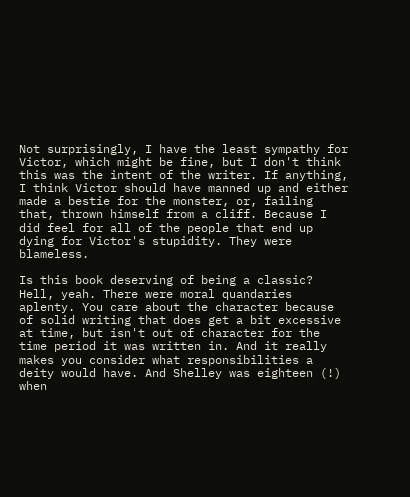Not surprisingly, I have the least sympathy for Victor, which might be fine, but I don't think this was the intent of the writer. If anything, I think Victor should have manned up and either made a bestie for the monster, or, failing that, thrown himself from a cliff. Because I did feel for all of the people that end up dying for Victor's stupidity. They were blameless.

Is this book deserving of being a classic? Hell, yeah. There were moral quandaries aplenty. You care about the character because of solid writing that does get a bit excessive at time, but isn't out of character for the time period it was written in. And it really makes you consider what responsibilities a deity would have. And Shelley was eighteen (!) when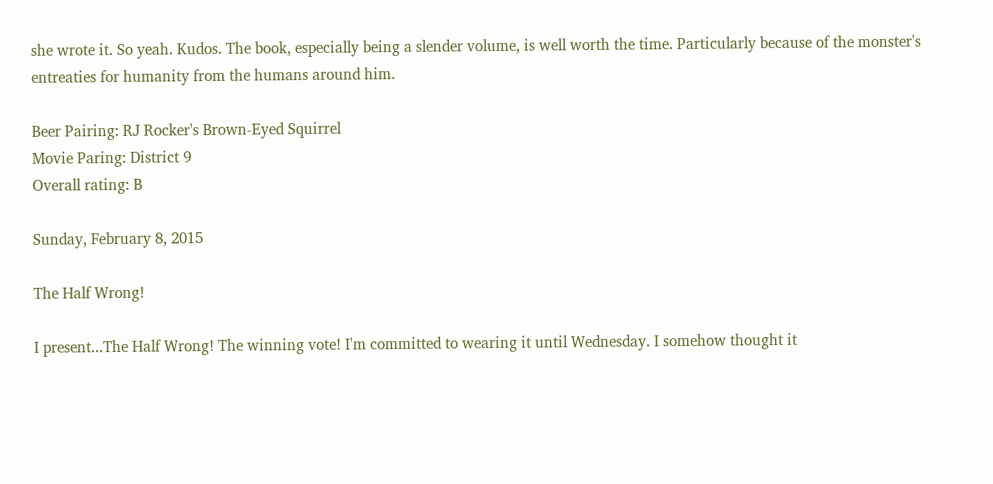she wrote it. So yeah. Kudos. The book, especially being a slender volume, is well worth the time. Particularly because of the monster's entreaties for humanity from the humans around him.

Beer Pairing: RJ Rocker's Brown-Eyed Squirrel
Movie Paring: District 9
Overall rating: B

Sunday, February 8, 2015

The Half Wrong!

I present...The Half Wrong! The winning vote! I'm committed to wearing it until Wednesday. I somehow thought it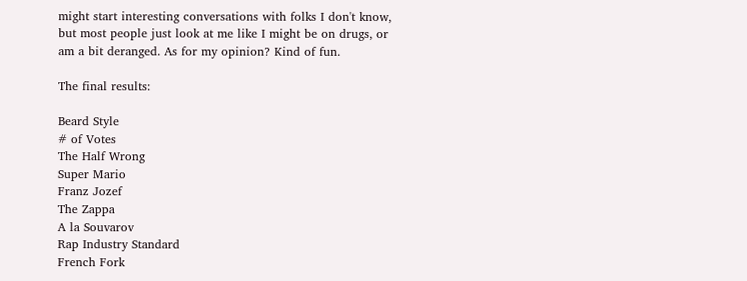might start interesting conversations with folks I don't know, but most people just look at me like I might be on drugs, or am a bit deranged. As for my opinion? Kind of fun.

The final results:

Beard Style
# of Votes
The Half Wrong
Super Mario
Franz Jozef
The Zappa
A la Souvarov
Rap Industry Standard
French Fork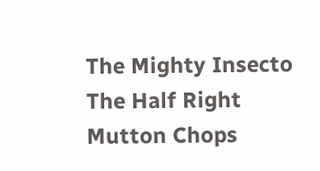The Mighty Insecto
The Half Right
Mutton Chops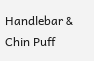Handlebar & Chin Puff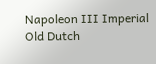Napoleon III Imperial
Old Dutch